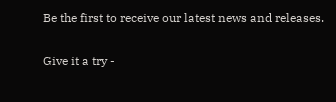Be the first to receive our latest news and releases.

Give it a try -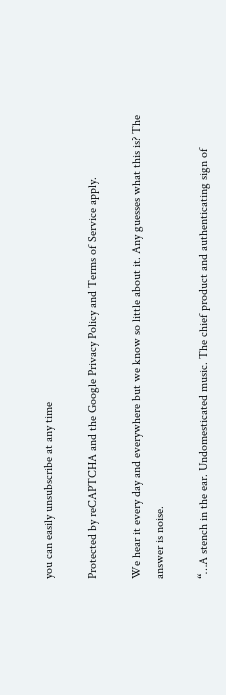you can easily unsubscribe at any time

Protected by reCAPTCHA and the Google Privacy Policy and Terms of Service apply.

We hear it every day and everywhere but we know so little about it. Any guesses what this is? The answer is noise.

“…A stench in the ear. Undomesticated music. The chief product and authenticating sign of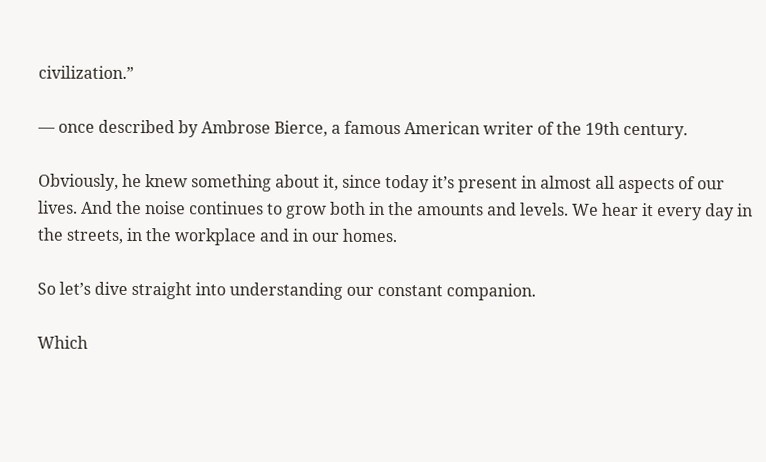civilization.”

— once described by Ambrose Bierce, a famous American writer of the 19th century.

Obviously, he knew something about it, since today it’s present in almost all aspects of our lives. And the noise continues to grow both in the amounts and levels. We hear it every day in the streets, in the workplace and in our homes.

So let’s dive straight into understanding our constant companion.

Which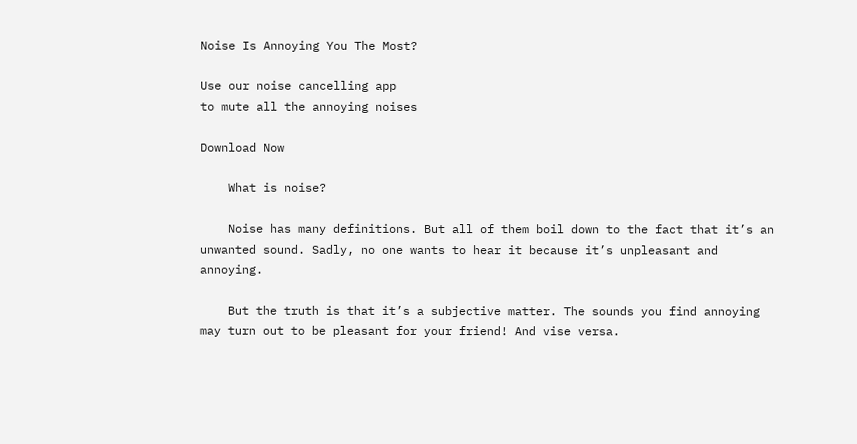Noise Is Annoying You The Most?

Use our noise cancelling app
to mute all the annoying noises

Download Now

    What is noise?

    Noise has many definitions. But all of them boil down to the fact that it’s an unwanted sound. Sadly, no one wants to hear it because it’s unpleasant and annoying.

    But the truth is that it’s a subjective matter. The sounds you find annoying may turn out to be pleasant for your friend! And vise versa.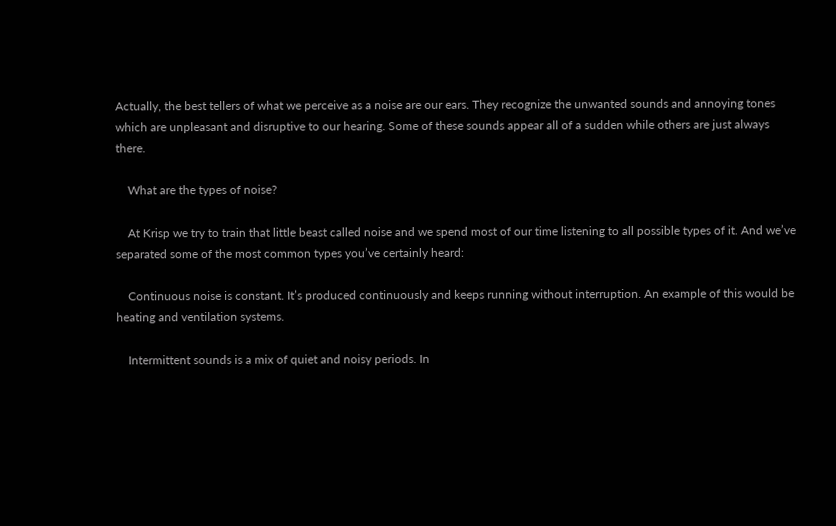Actually, the best tellers of what we perceive as a noise are our ears. They recognize the unwanted sounds and annoying tones which are unpleasant and disruptive to our hearing. Some of these sounds appear all of a sudden while others are just always there.

    What are the types of noise?

    At Krisp we try to train that little beast called noise and we spend most of our time listening to all possible types of it. And we’ve separated some of the most common types you’ve certainly heard:

    Continuous noise is constant. It’s produced continuously and keeps running without interruption. An example of this would be heating and ventilation systems.

    Intermittent sounds is a mix of quiet and noisy periods. In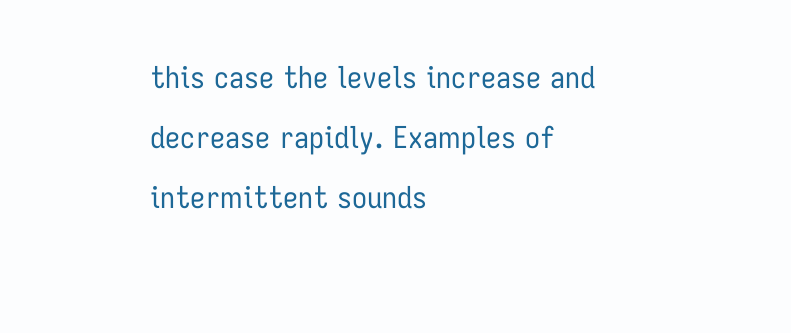this case the levels increase and decrease rapidly. Examples of intermittent sounds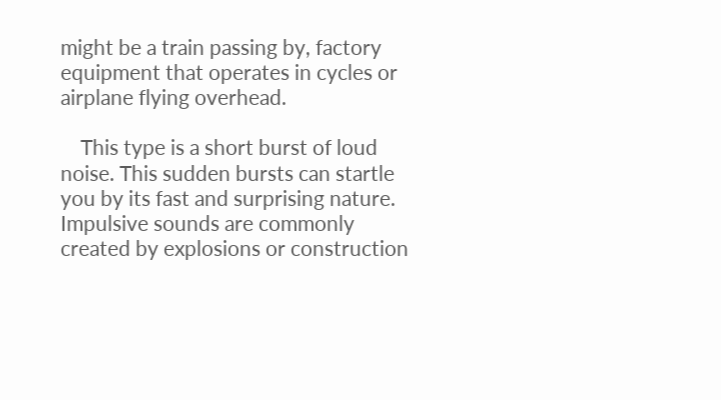might be a train passing by, factory equipment that operates in cycles or airplane flying overhead.

    This type is a short burst of loud noise. This sudden bursts can startle you by its fast and surprising nature. Impulsive sounds are commonly created by explosions or construction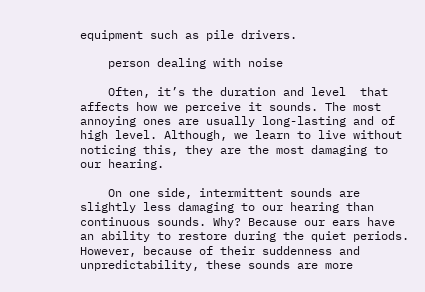equipment such as pile drivers.

    person dealing with noise

    Often, it’s the duration and level  that affects how we perceive it sounds. The most annoying ones are usually long-lasting and of high level. Although, we learn to live without noticing this, they are the most damaging to our hearing.

    On one side, intermittent sounds are slightly less damaging to our hearing than continuous sounds. Why? Because our ears have an ability to restore during the quiet periods. However, because of their suddenness and unpredictability, these sounds are more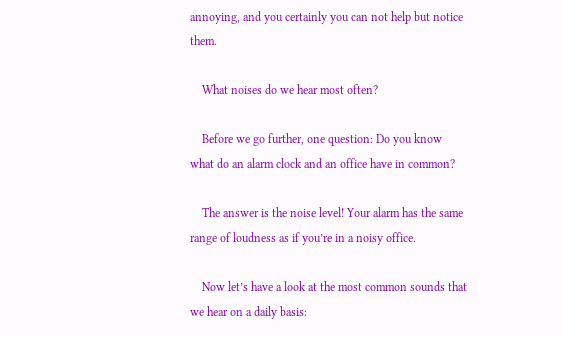annoying, and you certainly you can not help but notice them.

    What noises do we hear most often?

    Before we go further, one question: Do you know what do an alarm clock and an office have in common?

    The answer is the noise level! Your alarm has the same range of loudness as if you’re in a noisy office.

    Now let’s have a look at the most common sounds that we hear on a daily basis: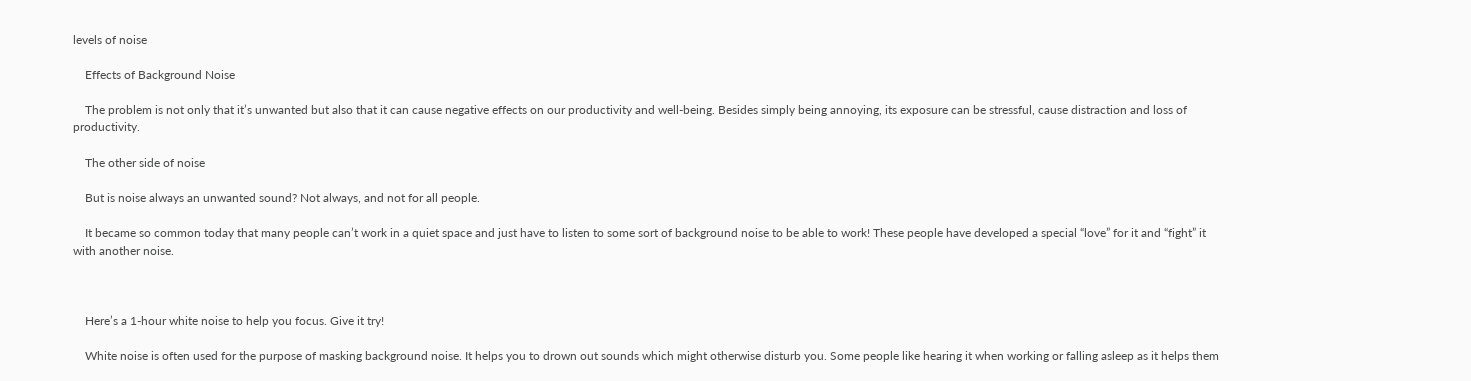levels of noise

    Effects of Background Noise

    The problem is not only that it’s unwanted but also that it can cause negative effects on our productivity and well-being. Besides simply being annoying, its exposure can be stressful, cause distraction and loss of productivity.

    The other side of noise

    But is noise always an unwanted sound? Not always, and not for all people.

    It became so common today that many people can’t work in a quiet space and just have to listen to some sort of background noise to be able to work! These people have developed a special “love” for it and “fight” it with another noise.



    Here’s a 1-hour white noise to help you focus. Give it try!

    White noise is often used for the purpose of masking background noise. It helps you to drown out sounds which might otherwise disturb you. Some people like hearing it when working or falling asleep as it helps them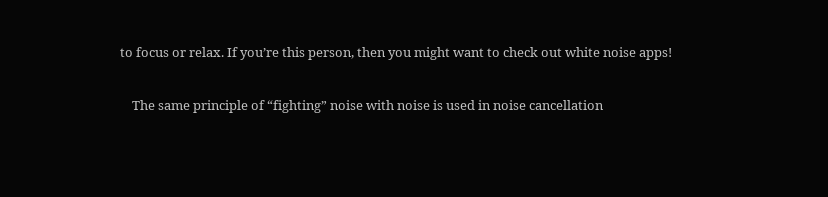to focus or relax. If you’re this person, then you might want to check out white noise apps!

    The same principle of “fighting” noise with noise is used in noise cancellation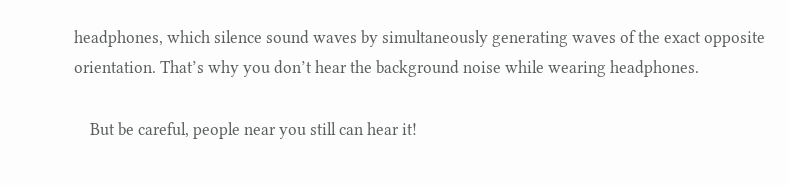headphones, which silence sound waves by simultaneously generating waves of the exact opposite orientation. That’s why you don’t hear the background noise while wearing headphones.

    But be careful, people near you still can hear it!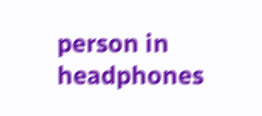person in headphones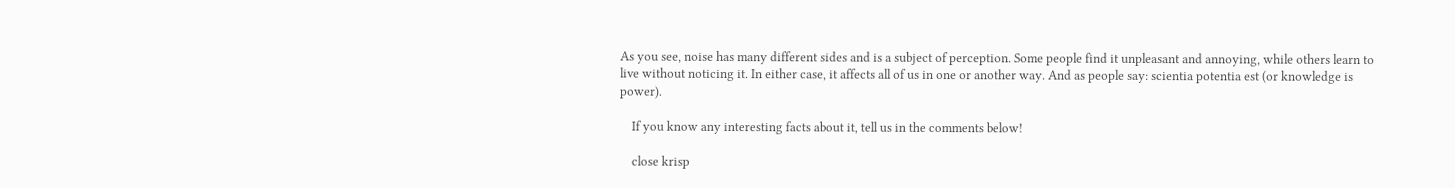As you see, noise has many different sides and is a subject of perception. Some people find it unpleasant and annoying, while others learn to live without noticing it. In either case, it affects all of us in one or another way. And as people say: scientia potentia est (or knowledge is power).

    If you know any interesting facts about it, tell us in the comments below!

    close krisp